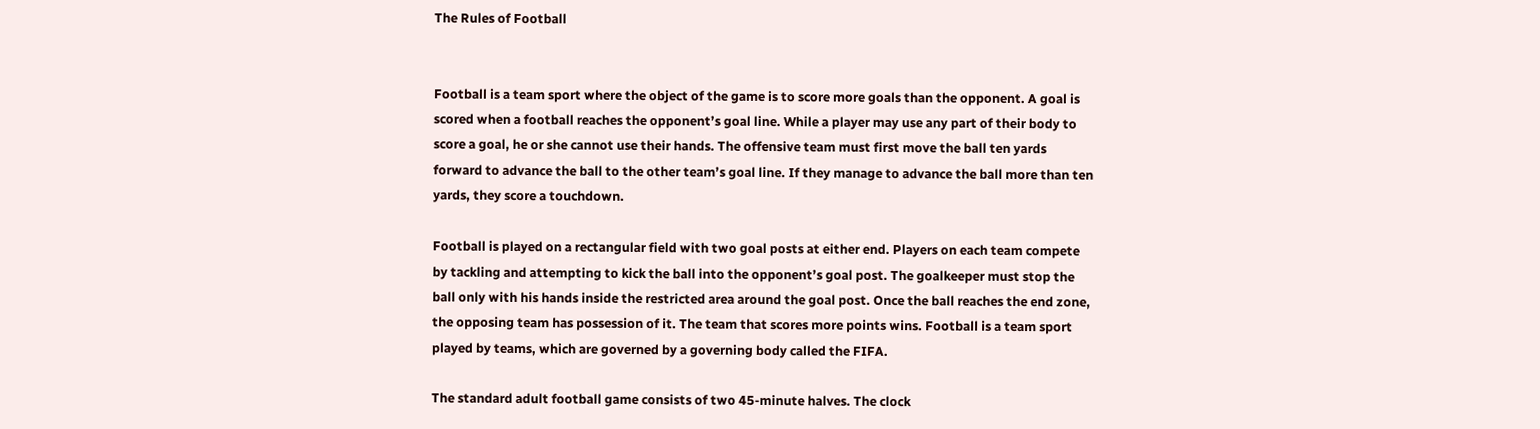The Rules of Football


Football is a team sport where the object of the game is to score more goals than the opponent. A goal is scored when a football reaches the opponent’s goal line. While a player may use any part of their body to score a goal, he or she cannot use their hands. The offensive team must first move the ball ten yards forward to advance the ball to the other team’s goal line. If they manage to advance the ball more than ten yards, they score a touchdown.

Football is played on a rectangular field with two goal posts at either end. Players on each team compete by tackling and attempting to kick the ball into the opponent’s goal post. The goalkeeper must stop the ball only with his hands inside the restricted area around the goal post. Once the ball reaches the end zone, the opposing team has possession of it. The team that scores more points wins. Football is a team sport played by teams, which are governed by a governing body called the FIFA.

The standard adult football game consists of two 45-minute halves. The clock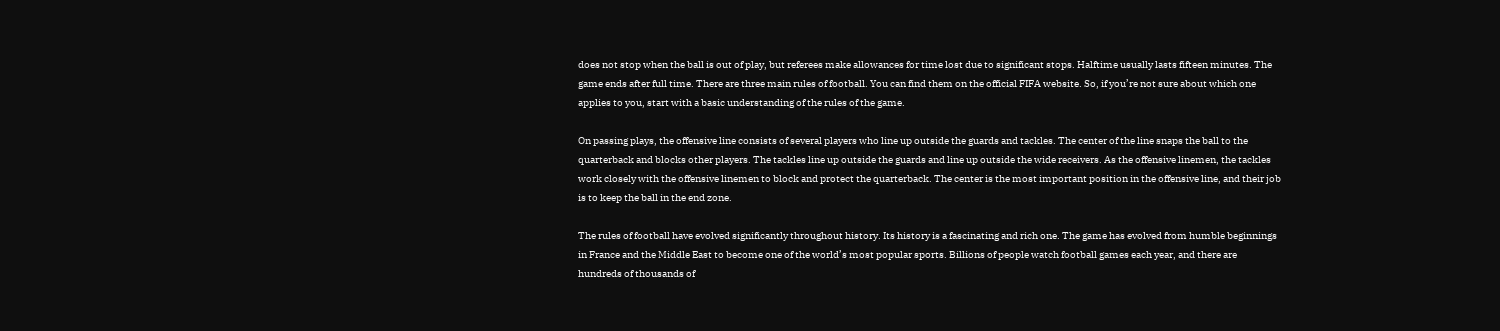does not stop when the ball is out of play, but referees make allowances for time lost due to significant stops. Halftime usually lasts fifteen minutes. The game ends after full time. There are three main rules of football. You can find them on the official FIFA website. So, if you’re not sure about which one applies to you, start with a basic understanding of the rules of the game.

On passing plays, the offensive line consists of several players who line up outside the guards and tackles. The center of the line snaps the ball to the quarterback and blocks other players. The tackles line up outside the guards and line up outside the wide receivers. As the offensive linemen, the tackles work closely with the offensive linemen to block and protect the quarterback. The center is the most important position in the offensive line, and their job is to keep the ball in the end zone.

The rules of football have evolved significantly throughout history. Its history is a fascinating and rich one. The game has evolved from humble beginnings in France and the Middle East to become one of the world’s most popular sports. Billions of people watch football games each year, and there are hundreds of thousands of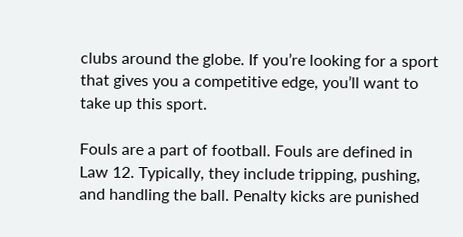clubs around the globe. If you’re looking for a sport that gives you a competitive edge, you’ll want to take up this sport.

Fouls are a part of football. Fouls are defined in Law 12. Typically, they include tripping, pushing, and handling the ball. Penalty kicks are punished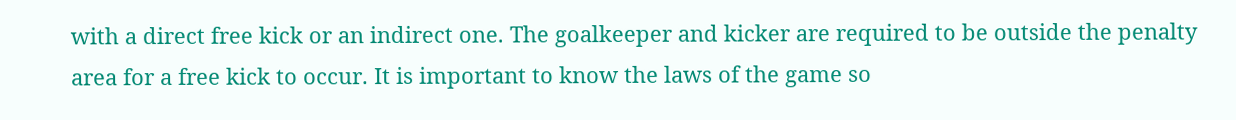with a direct free kick or an indirect one. The goalkeeper and kicker are required to be outside the penalty area for a free kick to occur. It is important to know the laws of the game so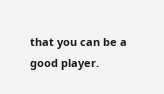that you can be a good player.